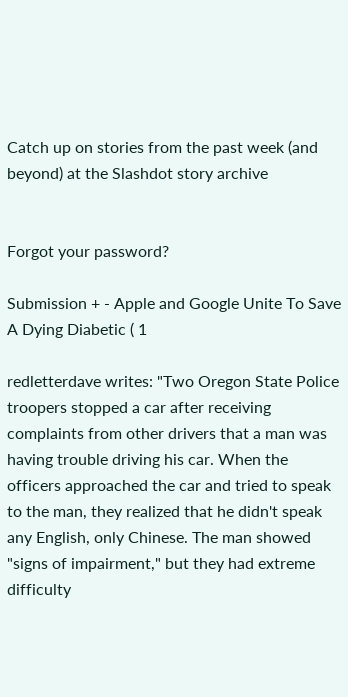Catch up on stories from the past week (and beyond) at the Slashdot story archive


Forgot your password?

Submission + - Apple and Google Unite To Save A Dying Diabetic ( 1

redletterdave writes: "Two Oregon State Police troopers stopped a car after receiving complaints from other drivers that a man was having trouble driving his car. When the officers approached the car and tried to speak to the man, they realized that he didn't speak any English, only Chinese. The man showed "signs of impairment," but they had extreme difficulty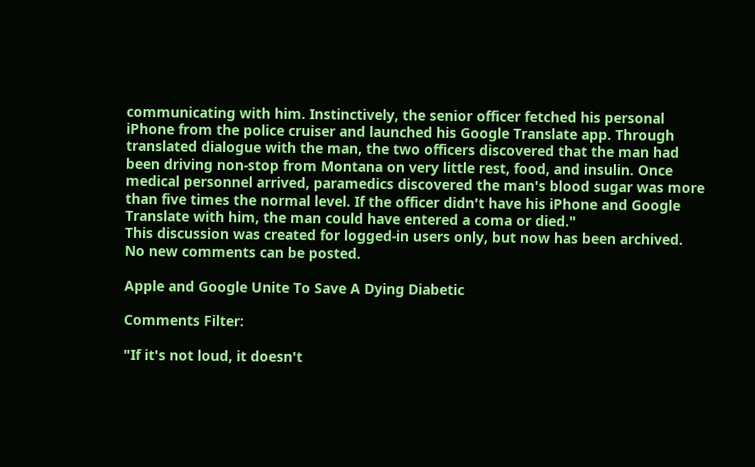communicating with him. Instinctively, the senior officer fetched his personal iPhone from the police cruiser and launched his Google Translate app. Through translated dialogue with the man, the two officers discovered that the man had been driving non-stop from Montana on very little rest, food, and insulin. Once medical personnel arrived, paramedics discovered the man's blood sugar was more than five times the normal level. If the officer didn't have his iPhone and Google Translate with him, the man could have entered a coma or died."
This discussion was created for logged-in users only, but now has been archived. No new comments can be posted.

Apple and Google Unite To Save A Dying Diabetic

Comments Filter:

"If it's not loud, it doesn't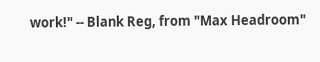work!" -- Blank Reg, from "Max Headroom"